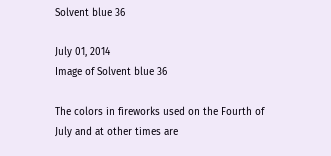Solvent blue 36

July 01, 2014
Image of Solvent blue 36

The colors in fireworks used on the Fourth of July and at other times are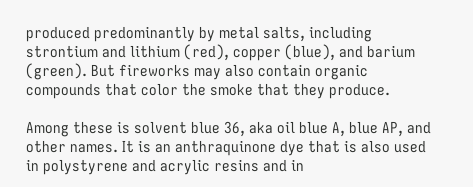produced predominantly by metal salts, including strontium and lithium (red), copper (blue), and barium (green). But fireworks may also contain organic compounds that color the smoke that they produce.

Among these is solvent blue 36, aka oil blue A, blue AP, and other names. It is an anthraquinone dye that is also used in polystyrene and acrylic resins and in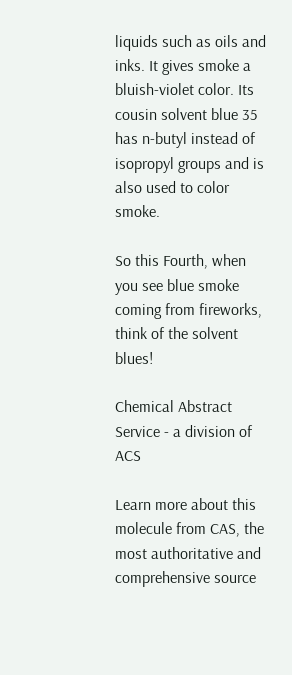liquids such as oils and inks. It gives smoke a bluish-violet color. Its cousin solvent blue 35 has n-butyl instead of isopropyl groups and is also used to color smoke.

So this Fourth, when you see blue smoke coming from fireworks, think of the solvent blues!

Chemical Abstract Service - a division of ACS

Learn more about this molecule from CAS, the most authoritative and comprehensive source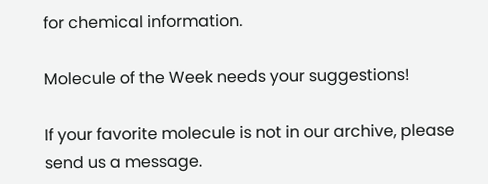for chemical information.

Molecule of the Week needs your suggestions!

If your favorite molecule is not in our archive, please send us a message.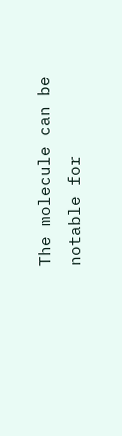The molecule can be notable for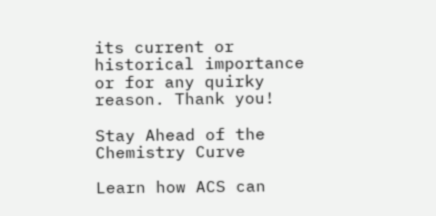its current or historical importance or for any quirky reason. Thank you!

Stay Ahead of the Chemistry Curve

Learn how ACS can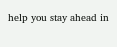help you stay ahead in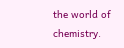the world of chemistry.